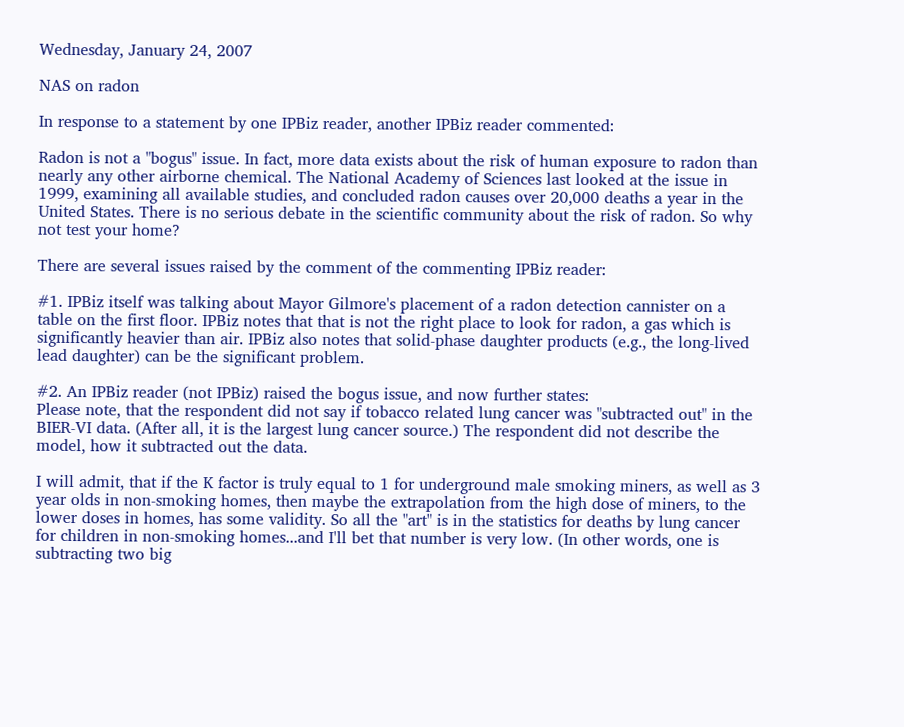Wednesday, January 24, 2007

NAS on radon

In response to a statement by one IPBiz reader, another IPBiz reader commented:

Radon is not a "bogus" issue. In fact, more data exists about the risk of human exposure to radon than nearly any other airborne chemical. The National Academy of Sciences last looked at the issue in 1999, examining all available studies, and concluded radon causes over 20,000 deaths a year in the United States. There is no serious debate in the scientific community about the risk of radon. So why not test your home?

There are several issues raised by the comment of the commenting IPBiz reader:

#1. IPBiz itself was talking about Mayor Gilmore's placement of a radon detection cannister on a table on the first floor. IPBiz notes that that is not the right place to look for radon, a gas which is significantly heavier than air. IPBiz also notes that solid-phase daughter products (e.g., the long-lived lead daughter) can be the significant problem.

#2. An IPBiz reader (not IPBiz) raised the bogus issue, and now further states:
Please note, that the respondent did not say if tobacco related lung cancer was "subtracted out" in the BIER-VI data. (After all, it is the largest lung cancer source.) The respondent did not describe the model, how it subtracted out the data.

I will admit, that if the K factor is truly equal to 1 for underground male smoking miners, as well as 3 year olds in non-smoking homes, then maybe the extrapolation from the high dose of miners, to the lower doses in homes, has some validity. So all the "art" is in the statistics for deaths by lung cancer for children in non-smoking homes...and I'll bet that number is very low. (In other words, one is subtracting two big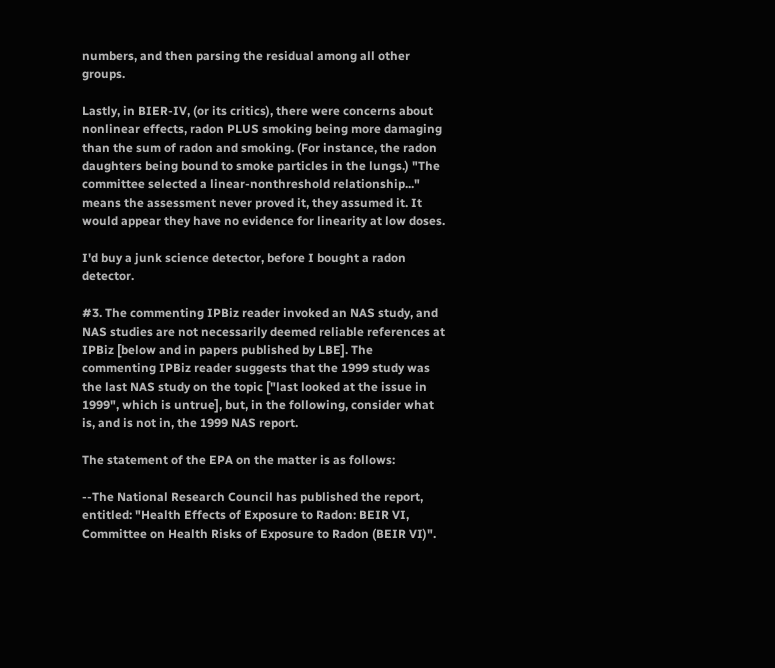numbers, and then parsing the residual among all other groups.

Lastly, in BIER-IV, (or its critics), there were concerns about nonlinear effects, radon PLUS smoking being more damaging than the sum of radon and smoking. (For instance, the radon daughters being bound to smoke particles in the lungs.) "The committee selected a linear-nonthreshold relationship..." means the assessment never proved it, they assumed it. It would appear they have no evidence for linearity at low doses.

I'd buy a junk science detector, before I bought a radon detector.

#3. The commenting IPBiz reader invoked an NAS study, and NAS studies are not necessarily deemed reliable references at IPBiz [below and in papers published by LBE]. The commenting IPBiz reader suggests that the 1999 study was the last NAS study on the topic ["last looked at the issue in 1999", which is untrue], but, in the following, consider what is, and is not in, the 1999 NAS report.

The statement of the EPA on the matter is as follows:

--The National Research Council has published the report, entitled: "Health Effects of Exposure to Radon: BEIR VI, Committee on Health Risks of Exposure to Radon (BEIR VI)".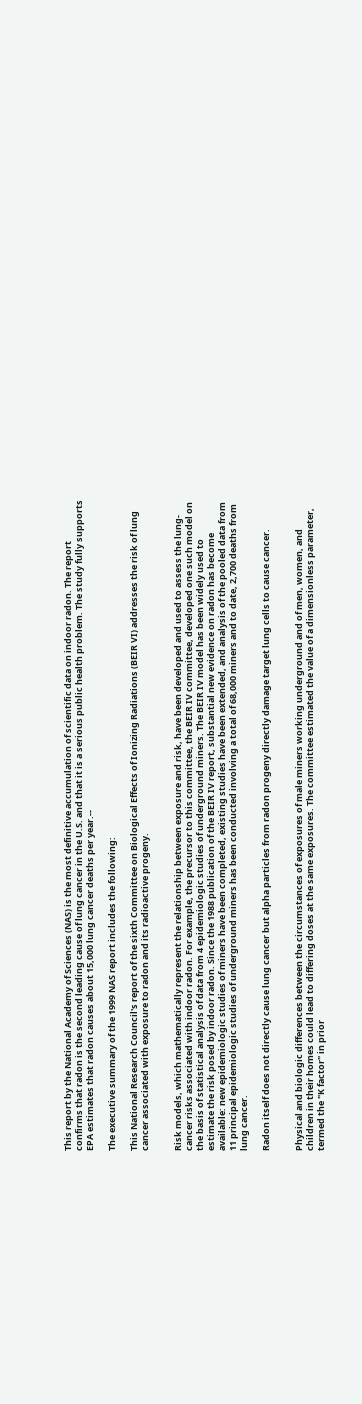This report by the National Academy of Sciences (NAS) is the most definitive accumulation of scientific data on indoor radon. The report confirms that radon is the second leading cause of lung cancer in the U.S. and that it is a serious public health problem. The study fully supports EPA estimates that radon causes about 15,000 lung cancer deaths per year.--

The executive summary of the 1999 NAS report includes the following:

This National Research Council's report of the sixth Committee on Biological Effects of Ionizing Radiations (BEIR VI) addresses the risk of lung cancer associated with exposure to radon and its radioactive progeny.


Risk models, which mathematically represent the relationship between exposure and risk, have been developed and used to assess the lung-cancer risks associated with indoor radon. For example, the precursor to this committee, the BEIR IV committee, developed one such model on the basis of statistical analysis of data from 4 epidemiologic studies of underground miners. The BEIR IV model has been widely used to estimate the risk posed by indoor radon. Since the 1988 publication of the BEIR IV report, substantial new evidence on radon has become available: new epidemiologic studies of miners have been completed, existing studies have been extended, and analysis of the pooled data from 11 principal epidemiologic studies of underground miners has been conducted involving a total of 68,000 miners and to date, 2,700 deaths from lung cancer.

Radon itself does not directly cause lung cancer but alpha particles from radon progeny directly damage target lung cells to cause cancer.


Physical and biologic differences between the circumstances of exposures of male miners working underground and of men, women, and children in their homes could lead to differing doses at the same exposures. The committee estimated the value of a dimensionless parameter, termed the "K factor" in prior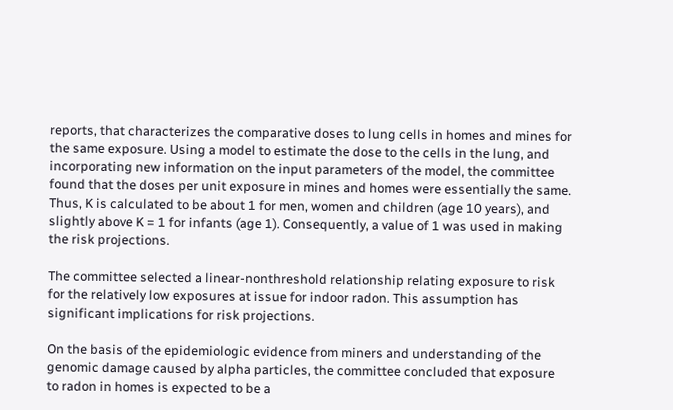reports, that characterizes the comparative doses to lung cells in homes and mines for the same exposure. Using a model to estimate the dose to the cells in the lung, and incorporating new information on the input parameters of the model, the committee found that the doses per unit exposure in mines and homes were essentially the same. Thus, K is calculated to be about 1 for men, women and children (age 10 years), and slightly above K = 1 for infants (age 1). Consequently, a value of 1 was used in making the risk projections.

The committee selected a linear-nonthreshold relationship relating exposure to risk for the relatively low exposures at issue for indoor radon. This assumption has significant implications for risk projections.

On the basis of the epidemiologic evidence from miners and understanding of the genomic damage caused by alpha particles, the committee concluded that exposure to radon in homes is expected to be a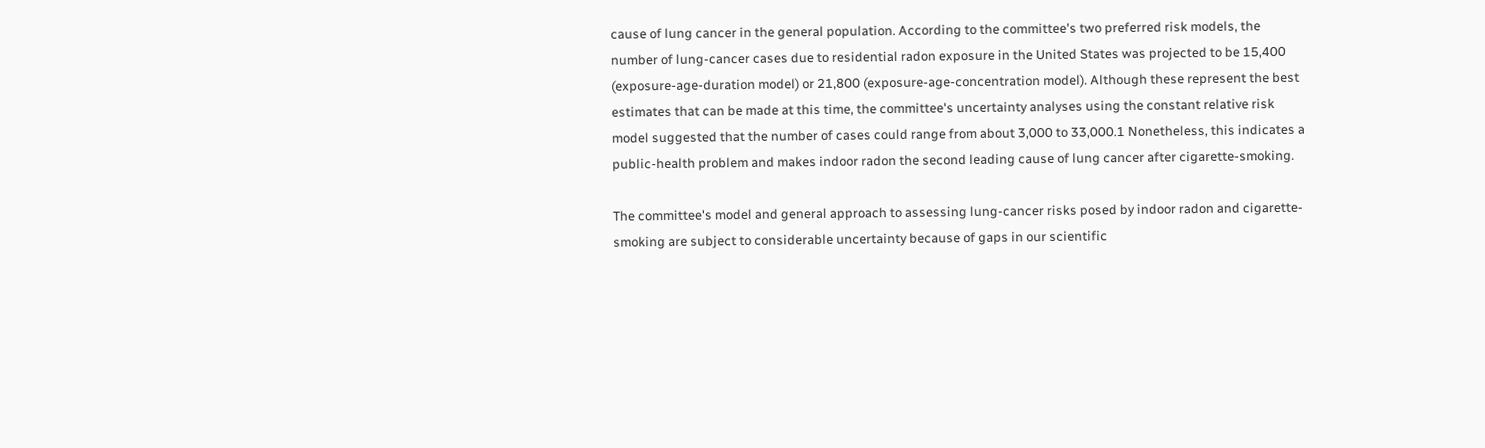cause of lung cancer in the general population. According to the committee's two preferred risk models, the number of lung-cancer cases due to residential radon exposure in the United States was projected to be 15,400 (exposure-age-duration model) or 21,800 (exposure-age-concentration model). Although these represent the best estimates that can be made at this time, the committee's uncertainty analyses using the constant relative risk model suggested that the number of cases could range from about 3,000 to 33,000.1 Nonetheless, this indicates a public-health problem and makes indoor radon the second leading cause of lung cancer after cigarette-smoking.

The committee's model and general approach to assessing lung-cancer risks posed by indoor radon and cigarette-smoking are subject to considerable uncertainty because of gaps in our scientific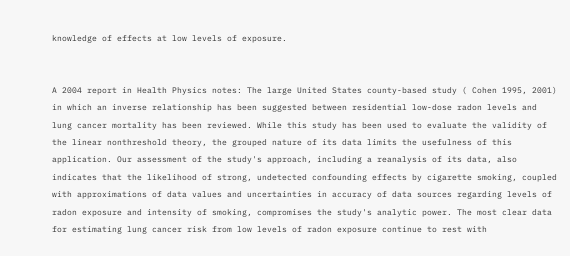knowledge of effects at low levels of exposure.


A 2004 report in Health Physics notes: The large United States county-based study ( Cohen 1995, 2001) in which an inverse relationship has been suggested between residential low-dose radon levels and lung cancer mortality has been reviewed. While this study has been used to evaluate the validity of the linear nonthreshold theory, the grouped nature of its data limits the usefulness of this application. Our assessment of the study's approach, including a reanalysis of its data, also indicates that the likelihood of strong, undetected confounding effects by cigarette smoking, coupled with approximations of data values and uncertainties in accuracy of data sources regarding levels of radon exposure and intensity of smoking, compromises the study's analytic power. The most clear data for estimating lung cancer risk from low levels of radon exposure continue to rest with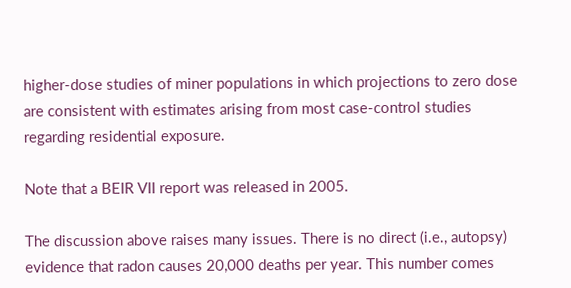higher-dose studies of miner populations in which projections to zero dose are consistent with estimates arising from most case-control studies regarding residential exposure.

Note that a BEIR VII report was released in 2005.

The discussion above raises many issues. There is no direct (i.e., autopsy) evidence that radon causes 20,000 deaths per year. This number comes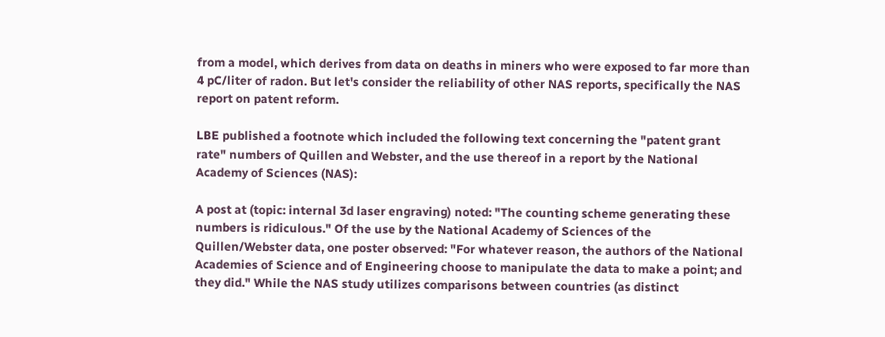from a model, which derives from data on deaths in miners who were exposed to far more than 4 pC/liter of radon. But let's consider the reliability of other NAS reports, specifically the NAS report on patent reform.

LBE published a footnote which included the following text concerning the "patent grant rate" numbers of Quillen and Webster, and the use thereof in a report by the National Academy of Sciences (NAS):

A post at (topic: internal 3d laser engraving) noted: "The counting scheme generating these numbers is ridiculous." Of the use by the National Academy of Sciences of the Quillen/Webster data, one poster observed: "For whatever reason, the authors of the National Academies of Science and of Engineering choose to manipulate the data to make a point; and they did." While the NAS study utilizes comparisons between countries (as distinct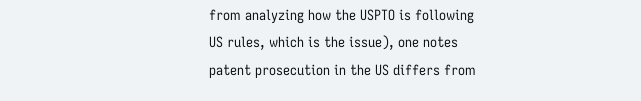from analyzing how the USPTO is following US rules, which is the issue), one notes patent prosecution in the US differs from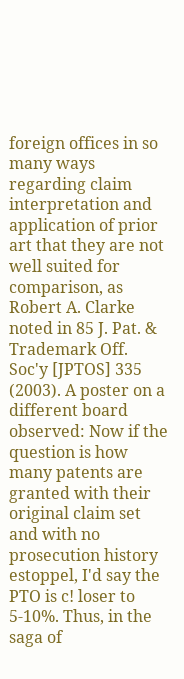foreign offices in so many ways regarding claim interpretation and application of prior art that they are not well suited for comparison, as Robert A. Clarke noted in 85 J. Pat. & Trademark Off. Soc'y [JPTOS] 335 (2003). A poster on a different board observed: Now if the question is how many patents are granted with their original claim set and with no prosecution history estoppel, I'd say the PTO is c! loser to 5-10%. Thus, in the saga of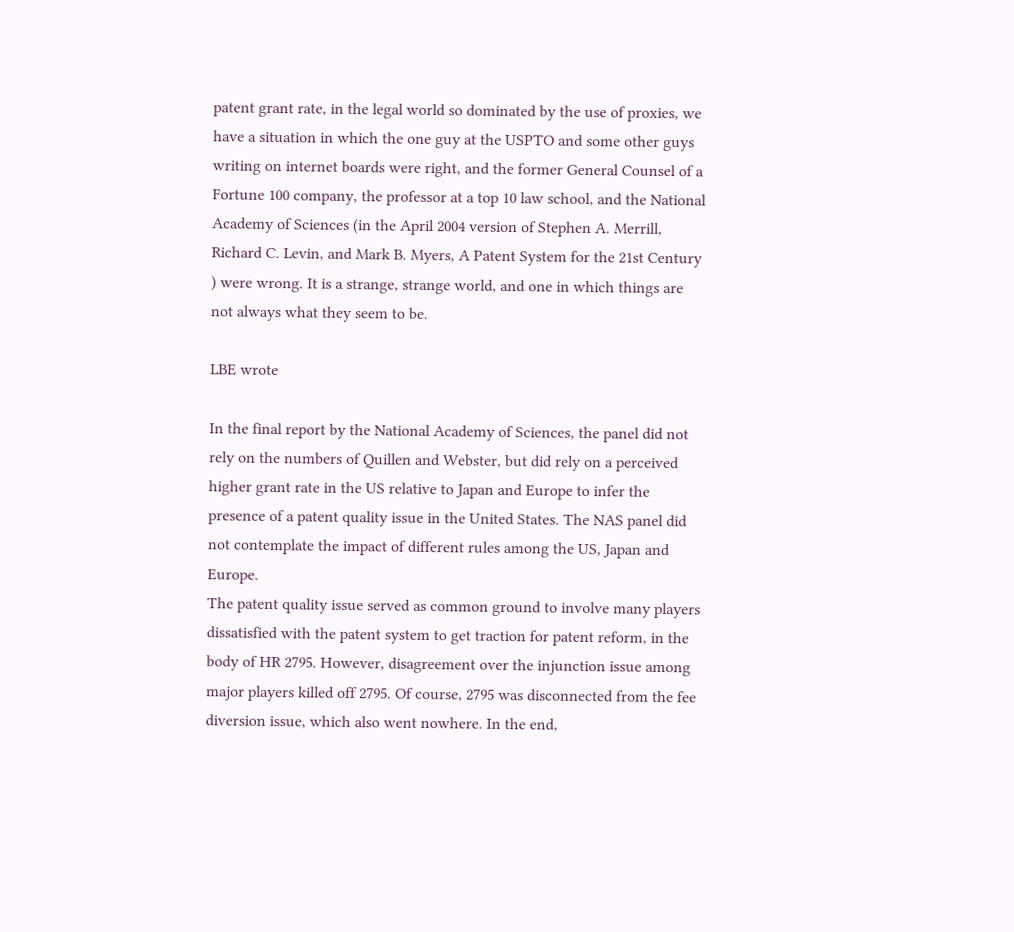patent grant rate, in the legal world so dominated by the use of proxies, we have a situation in which the one guy at the USPTO and some other guys writing on internet boards were right, and the former General Counsel of a Fortune 100 company, the professor at a top 10 law school, and the National Academy of Sciences (in the April 2004 version of Stephen A. Merrill, Richard C. Levin, and Mark B. Myers, A Patent System for the 21st Century ) were wrong. It is a strange, strange world, and one in which things are not always what they seem to be.

LBE wrote

In the final report by the National Academy of Sciences, the panel did not rely on the numbers of Quillen and Webster, but did rely on a perceived higher grant rate in the US relative to Japan and Europe to infer the presence of a patent quality issue in the United States. The NAS panel did not contemplate the impact of different rules among the US, Japan and Europe.
The patent quality issue served as common ground to involve many players dissatisfied with the patent system to get traction for patent reform, in the body of HR 2795. However, disagreement over the injunction issue among major players killed off 2795. Of course, 2795 was disconnected from the fee diversion issue, which also went nowhere. In the end,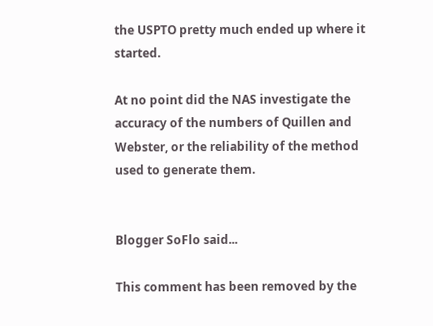the USPTO pretty much ended up where it started.

At no point did the NAS investigate the accuracy of the numbers of Quillen and Webster, or the reliability of the method used to generate them.


Blogger SoFlo said...

This comment has been removed by the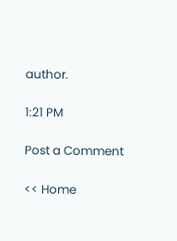author.

1:21 PM

Post a Comment

<< Home